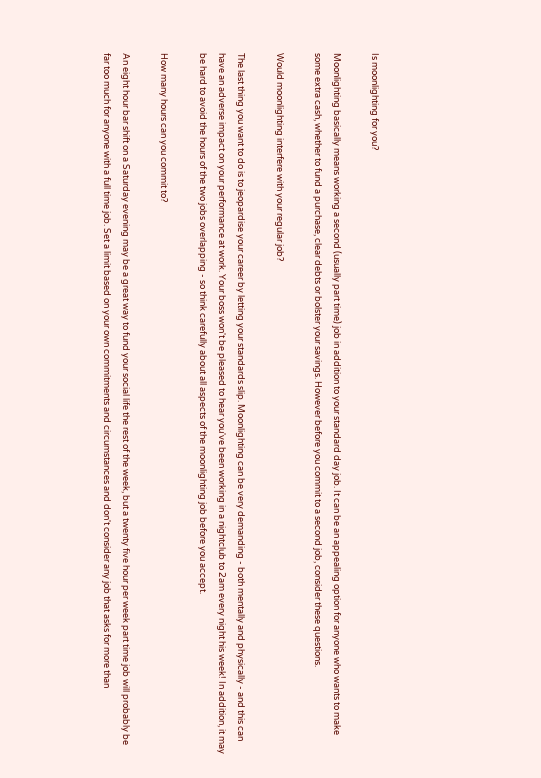Is moonlighting for you?

Moonlighting basically means working a second (usually part time) job in addition to your standard day job. It can be an appealing option for anyone who wants to make some extra cash, whether to fund a purchase, clear debts or bolster your savings. However before you commit to a second job, consider these questions.

Would moonlighting interfere with your regular job?

The last thing you want to do is to jeopardise your career by letting your standards slip. Moonlighting can be very demanding - both mentally and physically - and this can have an adverse impact on your performance at work. Your boss won't be pleased to hear you've been working in a nightclub to 2am every night his week! In addition, it may be hard to avoid the hours of the two jobs overlapping - so think carefully about all aspects of the moonlighting job before you accept.

How many hours can you commit to?

An eight hour bar shift on a Saturday evening may be a great way to fund your social life the rest of the week, but a twenty five hour per week part time job will probably be far too much for anyone with a full time job. Set a limit based on your own commitments and circumstances and don't consider any job that asks for more than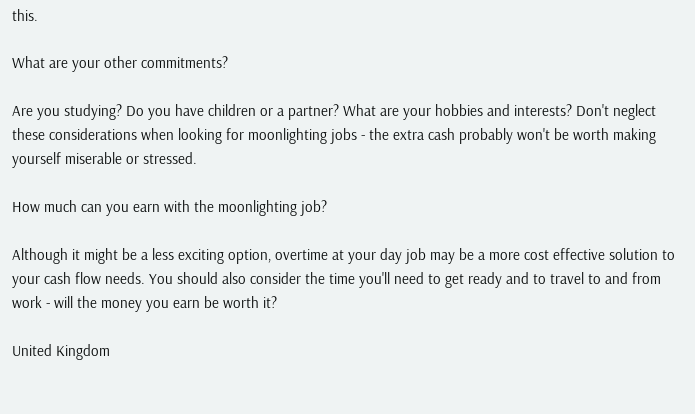this.

What are your other commitments?

Are you studying? Do you have children or a partner? What are your hobbies and interests? Don't neglect these considerations when looking for moonlighting jobs - the extra cash probably won't be worth making yourself miserable or stressed.

How much can you earn with the moonlighting job?

Although it might be a less exciting option, overtime at your day job may be a more cost effective solution to your cash flow needs. You should also consider the time you'll need to get ready and to travel to and from work - will the money you earn be worth it?

United Kingdom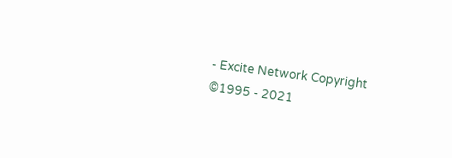- Excite Network Copyright ©1995 - 2021